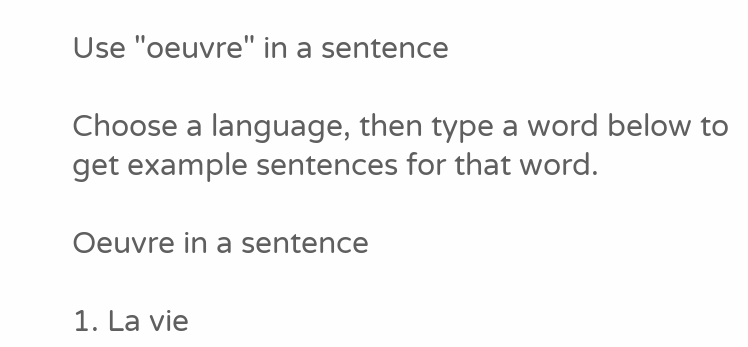Use "oeuvre" in a sentence

Choose a language, then type a word below to get example sentences for that word.

Oeuvre in a sentence

1. La vie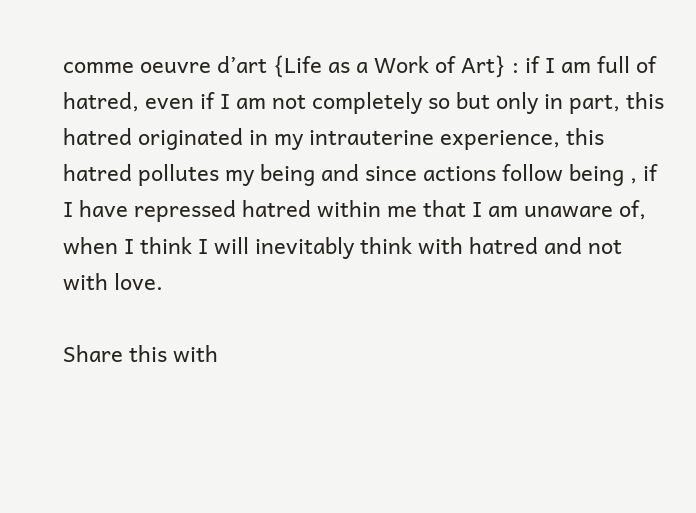comme oeuvre d’art {Life as a Work of Art} : if I am full of hatred, even if I am not completely so but only in part, this hatred originated in my intrauterine experience, this hatred pollutes my being and since actions follow being , if I have repressed hatred within me that I am unaware of, when I think I will inevitably think with hatred and not with love.

Share this with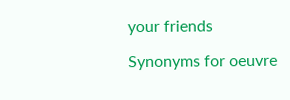your friends

Synonyms for oeuvre